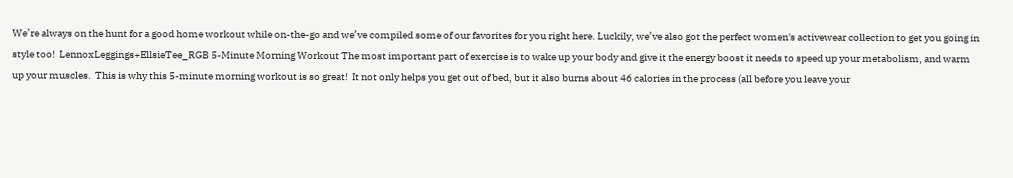We’re always on the hunt for a good home workout while on-the-go and we’ve compiled some of our favorites for you right here. Luckily, we’ve also got the perfect women's activewear collection to get you going in style too!  LennoxLeggings+EllsieTee_RGB 5-Minute Morning Workout The most important part of exercise is to wake up your body and give it the energy boost it needs to speed up your metabolism, and warm up your muscles.  This is why this 5-minute morning workout is so great!  It not only helps you get out of bed, but it also burns about 46 calories in the process (all before you leave your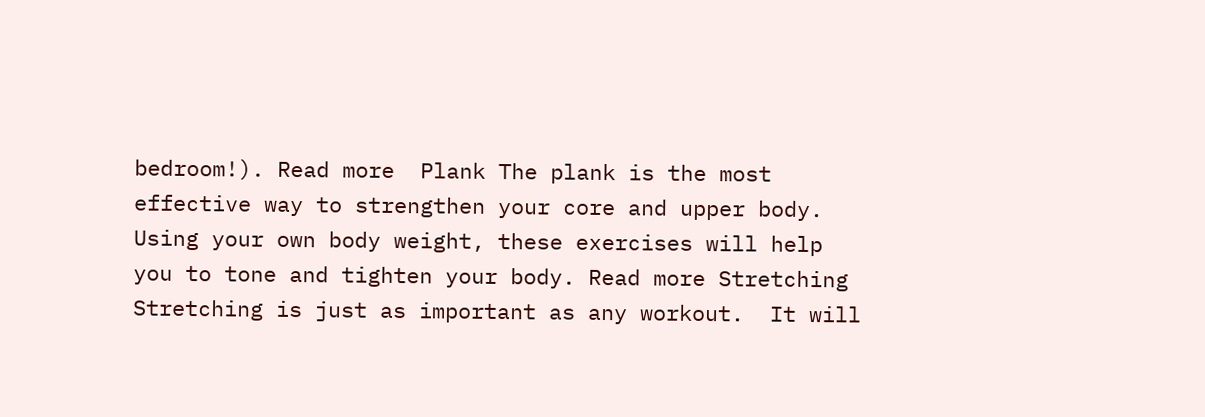bedroom!). Read more  Plank The plank is the most effective way to strengthen your core and upper body.  Using your own body weight, these exercises will help you to tone and tighten your body. Read more Stretching Stretching is just as important as any workout.  It will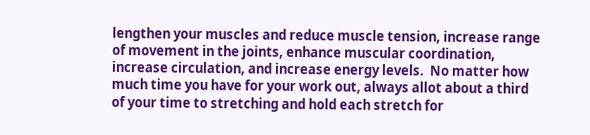lengthen your muscles and reduce muscle tension, increase range of movement in the joints, enhance muscular coordination, increase circulation, and increase energy levels.  No matter how much time you have for your work out, always allot about a third of your time to stretching and hold each stretch for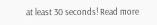at least 30 seconds! Read more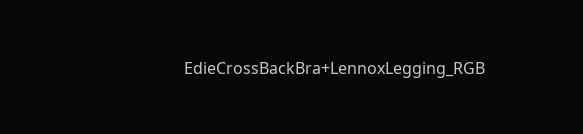EdieCrossBackBra+LennoxLegging_RGB